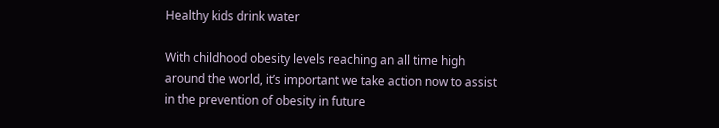Healthy kids drink water

With childhood obesity levels reaching an all time high around the world, it’s important we take action now to assist in the prevention of obesity in future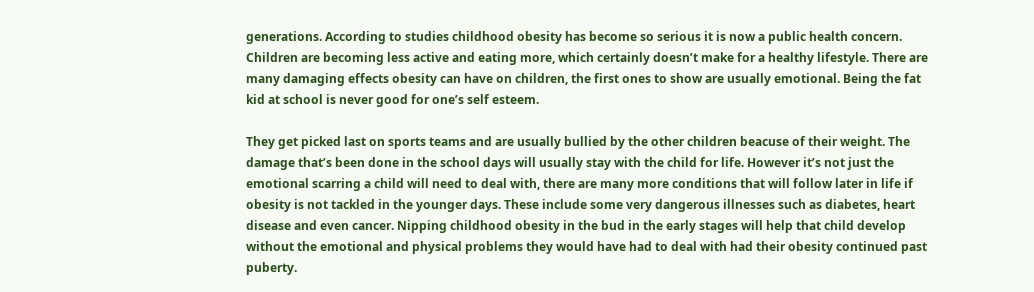generations. According to studies childhood obesity has become so serious it is now a public health concern. Children are becoming less active and eating more, which certainly doesn’t make for a healthy lifestyle. There are many damaging effects obesity can have on children, the first ones to show are usually emotional. Being the fat kid at school is never good for one’s self esteem.

They get picked last on sports teams and are usually bullied by the other children beacuse of their weight. The damage that’s been done in the school days will usually stay with the child for life. However it’s not just the emotional scarring a child will need to deal with, there are many more conditions that will follow later in life if obesity is not tackled in the younger days. These include some very dangerous illnesses such as diabetes, heart disease and even cancer. Nipping childhood obesity in the bud in the early stages will help that child develop without the emotional and physical problems they would have had to deal with had their obesity continued past puberty.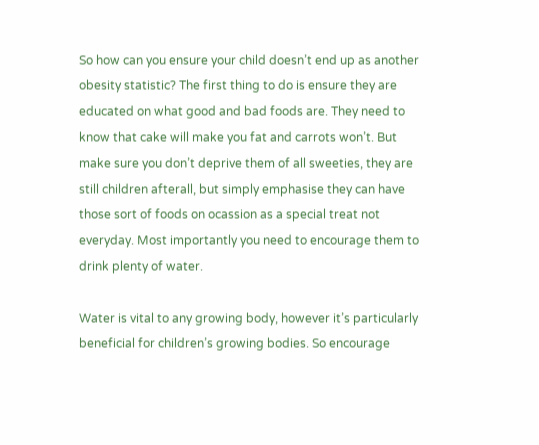So how can you ensure your child doesn’t end up as another obesity statistic? The first thing to do is ensure they are educated on what good and bad foods are. They need to know that cake will make you fat and carrots won’t. But make sure you don’t deprive them of all sweeties, they are still children afterall, but simply emphasise they can have those sort of foods on ocassion as a special treat not everyday. Most importantly you need to encourage them to drink plenty of water.

Water is vital to any growing body, however it’s particularly beneficial for children’s growing bodies. So encourage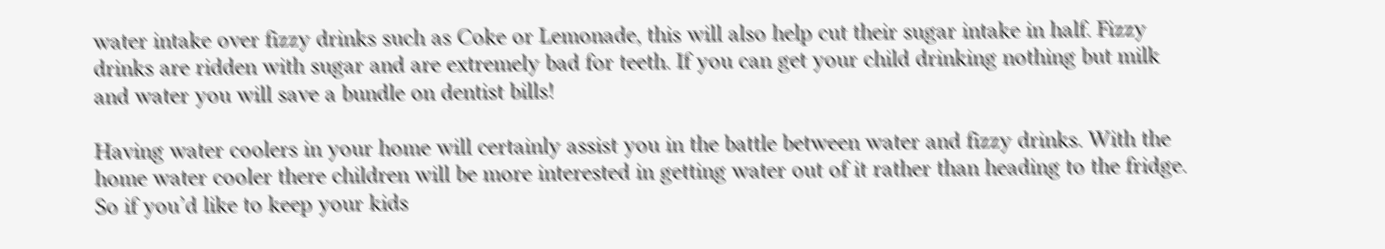water intake over fizzy drinks such as Coke or Lemonade, this will also help cut their sugar intake in half. Fizzy drinks are ridden with sugar and are extremely bad for teeth. If you can get your child drinking nothing but milk and water you will save a bundle on dentist bills!

Having water coolers in your home will certainly assist you in the battle between water and fizzy drinks. With the home water cooler there children will be more interested in getting water out of it rather than heading to the fridge. So if you’d like to keep your kids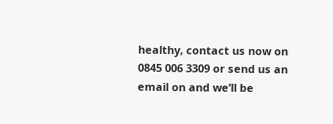healthy, contact us now on 0845 006 3309 or send us an email on and we’ll be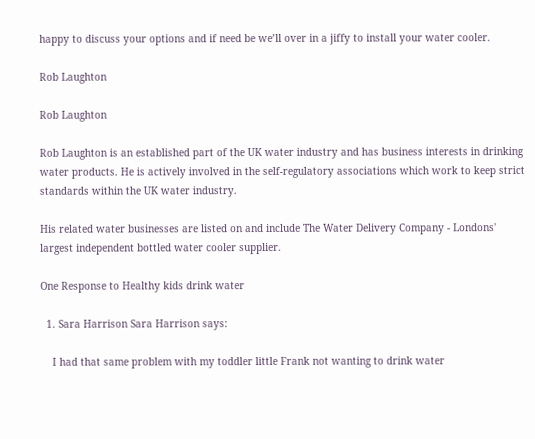happy to discuss your options and if need be we’ll over in a jiffy to install your water cooler.

Rob Laughton

Rob Laughton

Rob Laughton is an established part of the UK water industry and has business interests in drinking water products. He is actively involved in the self-regulatory associations which work to keep strict standards within the UK water industry.

His related water businesses are listed on and include The Water Delivery Company - Londons' largest independent bottled water cooler supplier.

One Response to Healthy kids drink water

  1. Sara Harrison Sara Harrison says:

    I had that same problem with my toddler little Frank not wanting to drink water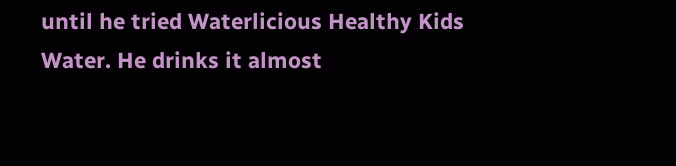until he tried Waterlicious Healthy Kids Water. He drinks it almost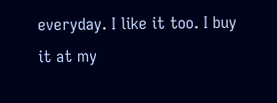everyday. I like it too. I buy it at my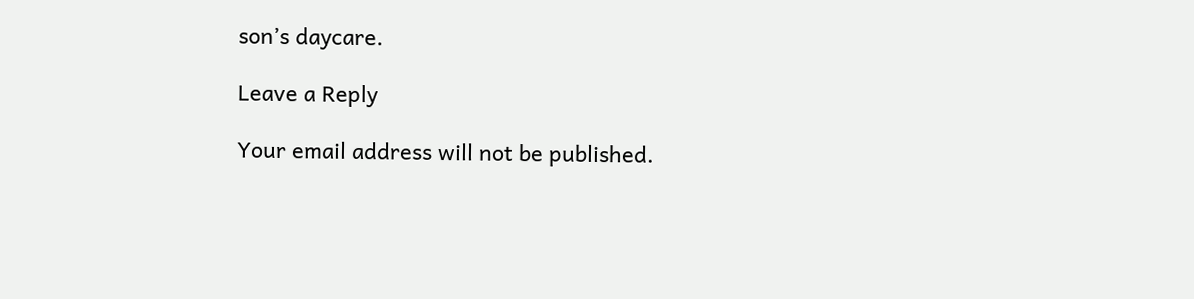son’s daycare.

Leave a Reply

Your email address will not be published.